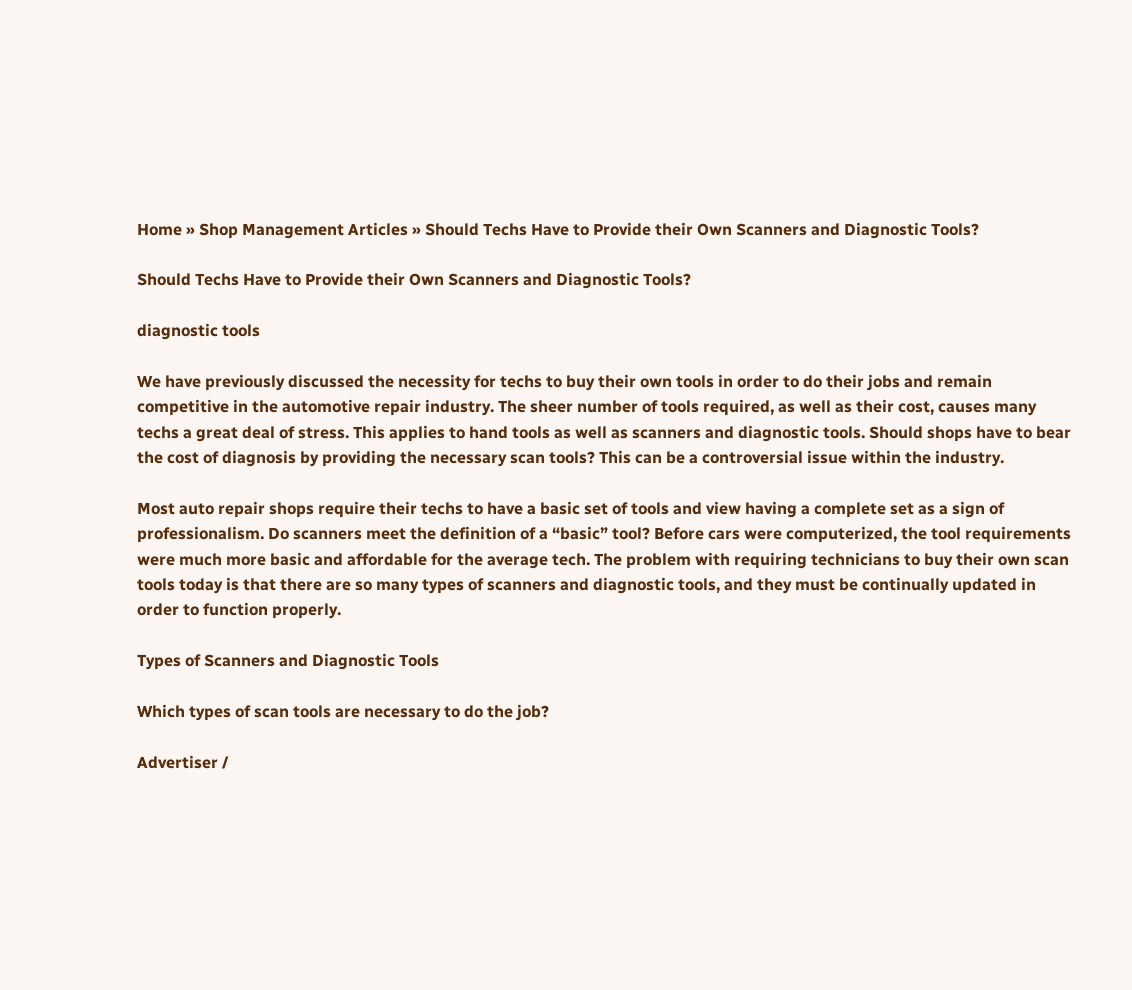Home » Shop Management Articles » Should Techs Have to Provide their Own Scanners and Diagnostic Tools?

Should Techs Have to Provide their Own Scanners and Diagnostic Tools?

diagnostic tools

We have previously discussed the necessity for techs to buy their own tools in order to do their jobs and remain competitive in the automotive repair industry. The sheer number of tools required, as well as their cost, causes many techs a great deal of stress. This applies to hand tools as well as scanners and diagnostic tools. Should shops have to bear the cost of diagnosis by providing the necessary scan tools? This can be a controversial issue within the industry.

Most auto repair shops require their techs to have a basic set of tools and view having a complete set as a sign of professionalism. Do scanners meet the definition of a “basic” tool? Before cars were computerized, the tool requirements were much more basic and affordable for the average tech. The problem with requiring technicians to buy their own scan tools today is that there are so many types of scanners and diagnostic tools, and they must be continually updated in order to function properly.

Types of Scanners and Diagnostic Tools

Which types of scan tools are necessary to do the job?

Advertiser /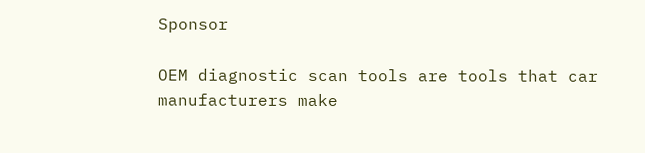Sponsor

OEM diagnostic scan tools are tools that car manufacturers make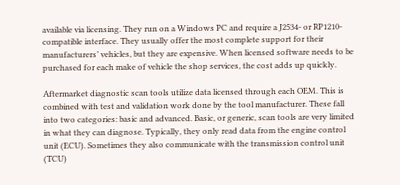available via licensing. They run on a Windows PC and require a J2534- or RP1210-compatible interface. They usually offer the most complete support for their manufacturers’ vehicles, but they are expensive. When licensed software needs to be purchased for each make of vehicle the shop services, the cost adds up quickly.

Aftermarket diagnostic scan tools utilize data licensed through each OEM. This is combined with test and validation work done by the tool manufacturer. These fall into two categories: basic and advanced. Basic, or generic, scan tools are very limited in what they can diagnose. Typically, they only read data from the engine control unit (ECU). Sometimes they also communicate with the transmission control unit (TCU)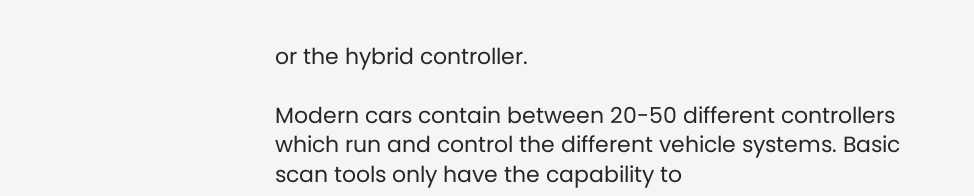or the hybrid controller.

Modern cars contain between 20-50 different controllers which run and control the different vehicle systems. Basic scan tools only have the capability to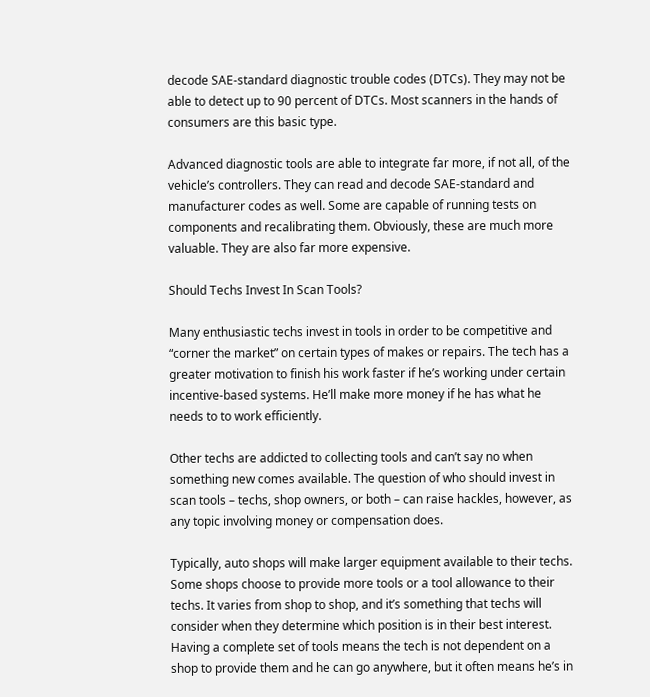decode SAE-standard diagnostic trouble codes (DTCs). They may not be able to detect up to 90 percent of DTCs. Most scanners in the hands of consumers are this basic type.

Advanced diagnostic tools are able to integrate far more, if not all, of the vehicle’s controllers. They can read and decode SAE-standard and manufacturer codes as well. Some are capable of running tests on components and recalibrating them. Obviously, these are much more valuable. They are also far more expensive.

Should Techs Invest In Scan Tools?

Many enthusiastic techs invest in tools in order to be competitive and “corner the market” on certain types of makes or repairs. The tech has a greater motivation to finish his work faster if he’s working under certain incentive-based systems. He’ll make more money if he has what he needs to to work efficiently.

Other techs are addicted to collecting tools and can’t say no when something new comes available. The question of who should invest in scan tools – techs, shop owners, or both – can raise hackles, however, as any topic involving money or compensation does.

Typically, auto shops will make larger equipment available to their techs. Some shops choose to provide more tools or a tool allowance to their techs. It varies from shop to shop, and it’s something that techs will consider when they determine which position is in their best interest. Having a complete set of tools means the tech is not dependent on a shop to provide them and he can go anywhere, but it often means he’s in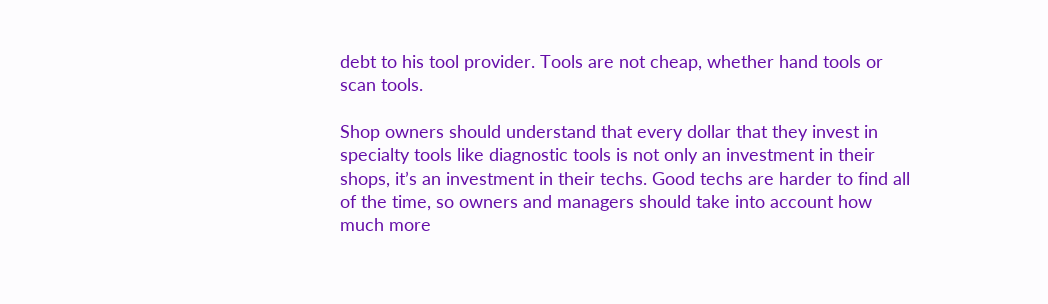debt to his tool provider. Tools are not cheap, whether hand tools or scan tools.

Shop owners should understand that every dollar that they invest in specialty tools like diagnostic tools is not only an investment in their shops, it’s an investment in their techs. Good techs are harder to find all of the time, so owners and managers should take into account how much more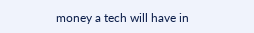money a tech will have in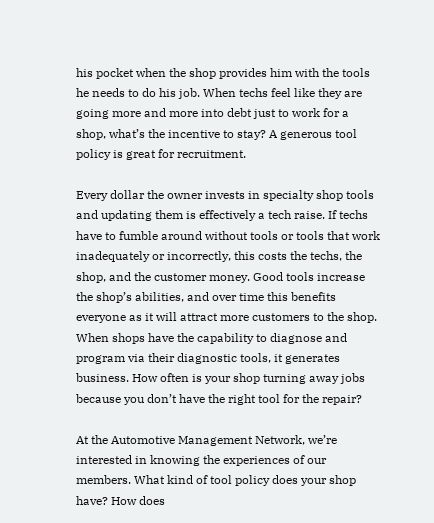his pocket when the shop provides him with the tools he needs to do his job. When techs feel like they are going more and more into debt just to work for a shop, what’s the incentive to stay? A generous tool policy is great for recruitment.

Every dollar the owner invests in specialty shop tools and updating them is effectively a tech raise. If techs have to fumble around without tools or tools that work inadequately or incorrectly, this costs the techs, the shop, and the customer money. Good tools increase the shop’s abilities, and over time this benefits everyone as it will attract more customers to the shop. When shops have the capability to diagnose and program via their diagnostic tools, it generates business. How often is your shop turning away jobs because you don’t have the right tool for the repair?

At the Automotive Management Network, we’re interested in knowing the experiences of our members. What kind of tool policy does your shop have? How does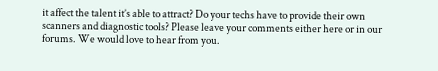it affect the talent it’s able to attract? Do your techs have to provide their own scanners and diagnostic tools? Please leave your comments either here or in our forums. We would love to hear from you.